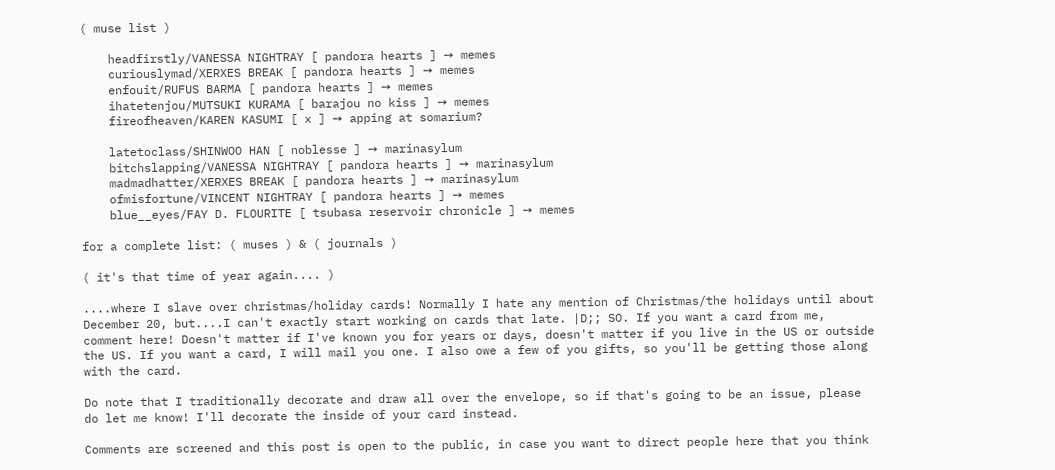( muse list )

    headfirstly/VANESSA NIGHTRAY [ pandora hearts ] ➙ memes
    curiouslymad/XERXES BREAK [ pandora hearts ] ➙ memes
    enfouit/RUFUS BARMA [ pandora hearts ] ➙ memes
    ihatetenjou/MUTSUKI KURAMA [ barajou no kiss ] ➙ memes
    fireofheaven/KAREN KASUMI [ x ] ➙ apping at somarium?

    latetoclass/SHINWOO HAN [ noblesse ] ➙ marinasylum
    bitchslapping/VANESSA NIGHTRAY [ pandora hearts ] ➙ marinasylum
    madmadhatter/XERXES BREAK [ pandora hearts ] ➙ marinasylum
    ofmisfortune/VINCENT NIGHTRAY [ pandora hearts ] ➙ memes
    blue__eyes/FAY D. FLOURITE [ tsubasa reservoir chronicle ] ➙ memes

for a complete list: ( muses ) & ( journals )

( it's that time of year again.... )

....where I slave over christmas/holiday cards! Normally I hate any mention of Christmas/the holidays until about December 20, but....I can't exactly start working on cards that late. |D;; SO. If you want a card from me, comment here! Doesn't matter if I've known you for years or days, doesn't matter if you live in the US or outside the US. If you want a card, I will mail you one. I also owe a few of you gifts, so you'll be getting those along with the card.

Do note that I traditionally decorate and draw all over the envelope, so if that's going to be an issue, please do let me know! I'll decorate the inside of your card instead.

Comments are screened and this post is open to the public, in case you want to direct people here that you think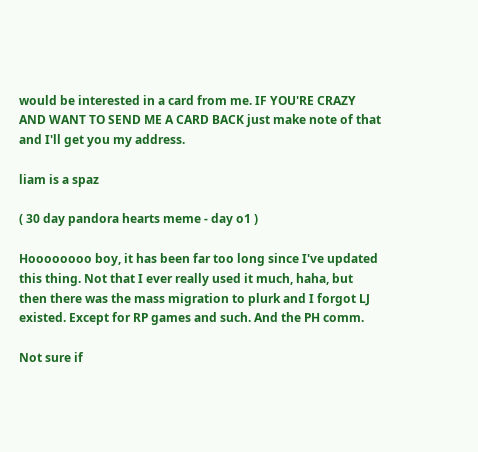would be interested in a card from me. IF YOU'RE CRAZY AND WANT TO SEND ME A CARD BACK just make note of that and I'll get you my address.

liam is a spaz

( 30 day pandora hearts meme - day o1 )

Hoooooooo boy, it has been far too long since I've updated this thing. Not that I ever really used it much, haha, but then there was the mass migration to plurk and I forgot LJ existed. Except for RP games and such. And the PH comm.

Not sure if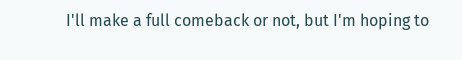I'll make a full comeback or not, but I'm hoping to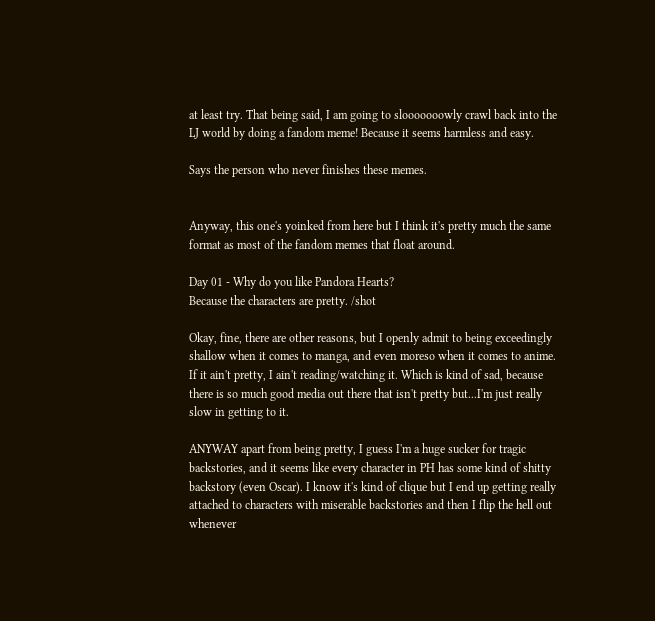at least try. That being said, I am going to slooooooowly crawl back into the LJ world by doing a fandom meme! Because it seems harmless and easy.

Says the person who never finishes these memes.


Anyway, this one's yoinked from here but I think it's pretty much the same format as most of the fandom memes that float around.

Day 01 - Why do you like Pandora Hearts?
Because the characters are pretty. /shot

Okay, fine, there are other reasons, but I openly admit to being exceedingly shallow when it comes to manga, and even moreso when it comes to anime. If it ain't pretty, I ain't reading/watching it. Which is kind of sad, because there is so much good media out there that isn't pretty but...I'm just really slow in getting to it.

ANYWAY apart from being pretty, I guess I'm a huge sucker for tragic backstories, and it seems like every character in PH has some kind of shitty backstory (even Oscar). I know it's kind of clique but I end up getting really attached to characters with miserable backstories and then I flip the hell out whenever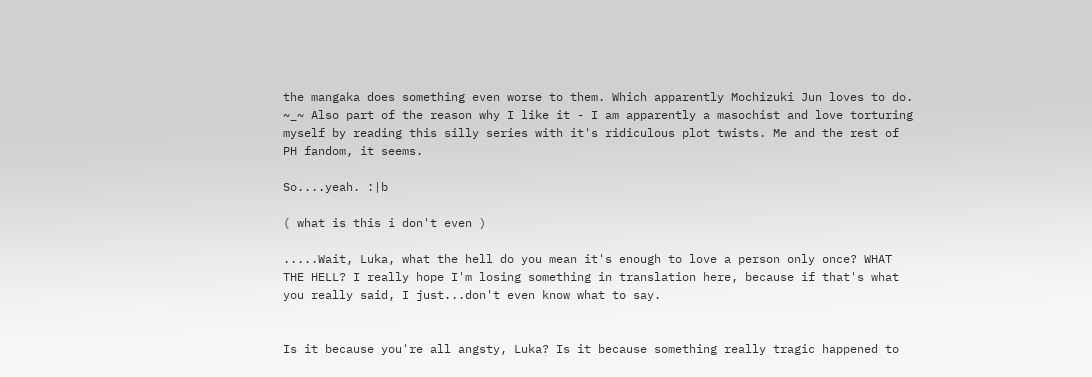the mangaka does something even worse to them. Which apparently Mochizuki Jun loves to do. ~_~ Also part of the reason why I like it - I am apparently a masochist and love torturing myself by reading this silly series with it's ridiculous plot twists. Me and the rest of PH fandom, it seems.

So....yeah. :|b

( what is this i don't even )

.....Wait, Luka, what the hell do you mean it's enough to love a person only once? WHAT THE HELL? I really hope I'm losing something in translation here, because if that's what you really said, I just...don't even know what to say.


Is it because you're all angsty, Luka? Is it because something really tragic happened to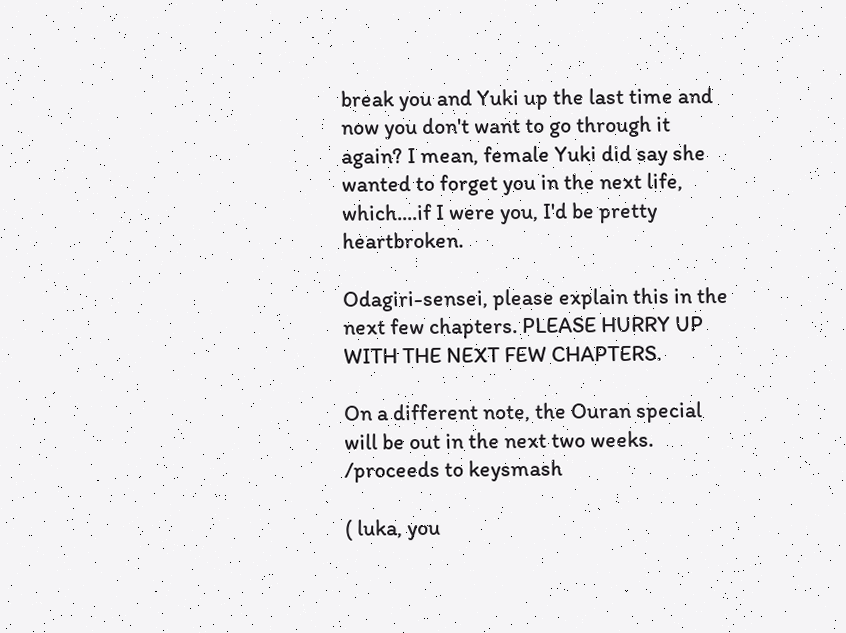break you and Yuki up the last time and now you don't want to go through it again? I mean, female Yuki did say she wanted to forget you in the next life, which....if I were you, I'd be pretty heartbroken.

Odagiri-sensei, please explain this in the next few chapters. PLEASE HURRY UP WITH THE NEXT FEW CHAPTERS.

On a different note, the Ouran special will be out in the next two weeks. /proceeds to keysmash

( luka, you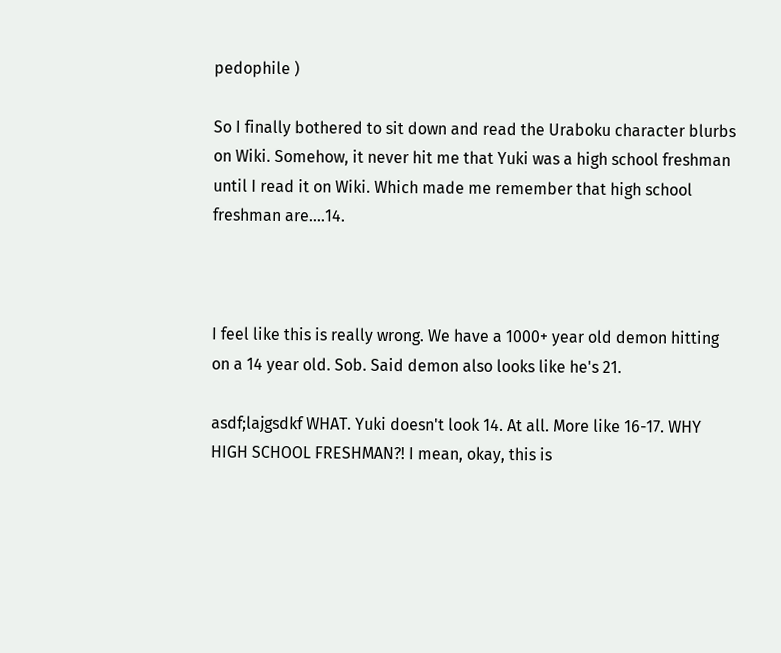pedophile )

So I finally bothered to sit down and read the Uraboku character blurbs on Wiki. Somehow, it never hit me that Yuki was a high school freshman until I read it on Wiki. Which made me remember that high school freshman are....14.



I feel like this is really wrong. We have a 1000+ year old demon hitting on a 14 year old. Sob. Said demon also looks like he's 21.

asdf;lajgsdkf WHAT. Yuki doesn't look 14. At all. More like 16-17. WHY HIGH SCHOOL FRESHMAN?! I mean, okay, this is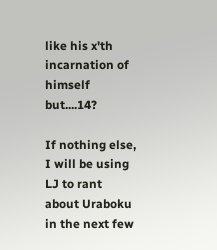like his x'th incarnation of himself but....14?

If nothing else, I will be using LJ to rant about Uraboku in the next few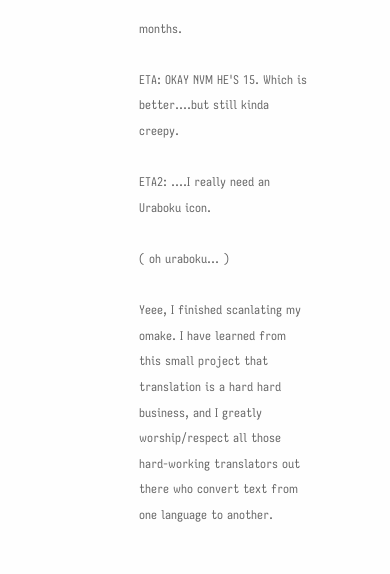months.

ETA: OKAY NVM HE'S 15. Which is better....but still kinda creepy.

ETA2: ....I really need an Uraboku icon.

( oh uraboku... )

Yeee, I finished scanlating my omake. I have learned from this small project that translation is a hard hard business, and I greatly worship/respect all those hard-working translators out there who convert text from one language to another.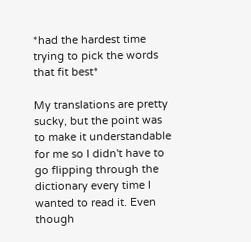*had the hardest time trying to pick the words that fit best*

My translations are pretty sucky, but the point was to make it understandable for me so I didn't have to go flipping through the dictionary every time I wanted to read it. Even though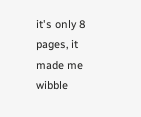it's only 8 pages, it made me wibble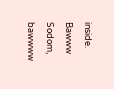inside. Bawww Sodom, bawwww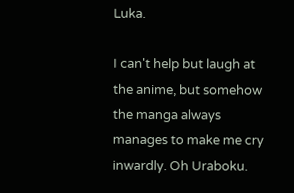Luka.

I can't help but laugh at the anime, but somehow the manga always manages to make me cry inwardly. Oh Uraboku.